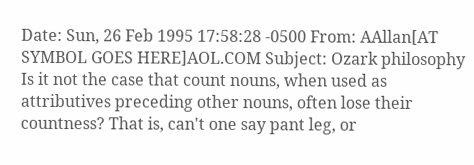Date: Sun, 26 Feb 1995 17:58:28 -0500 From: AAllan[AT SYMBOL GOES HERE]AOL.COM Subject: Ozark philosophy Is it not the case that count nouns, when used as attributives preceding other nouns, often lose their countness? That is, can't one say pant leg, or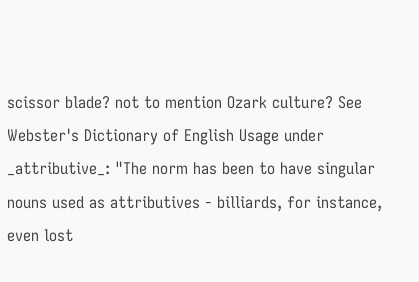scissor blade? not to mention Ozark culture? See Webster's Dictionary of English Usage under _attributive_: "The norm has been to have singular nouns used as attributives - billiards, for instance, even lost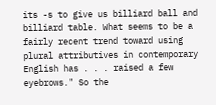its -s to give us billiard ball and billiard table. What seems to be a fairly recent trend toward using plural attributives in contemporary English has . . . raised a few eyebrows." So the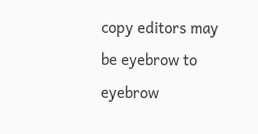copy editors may be eyebrow to eyebrow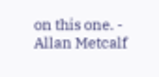on this one. - Allan Metcalf